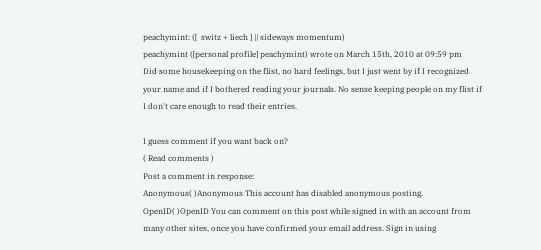peachymint: ([  switz + liech ] || sideways momentum)
peachymint ([personal profile] peachymint) wrote on March 15th, 2010 at 09:59 pm
Did some housekeeping on the flist, no hard feelings, but I just went by if I recognized your name and if I bothered reading your journals. No sense keeping people on my flist if I don't care enough to read their entries.

I guess comment if you want back on?
( Read comments )
Post a comment in response:
Anonymous( )Anonymous This account has disabled anonymous posting.
OpenID( )OpenID You can comment on this post while signed in with an account from many other sites, once you have confirmed your email address. Sign in using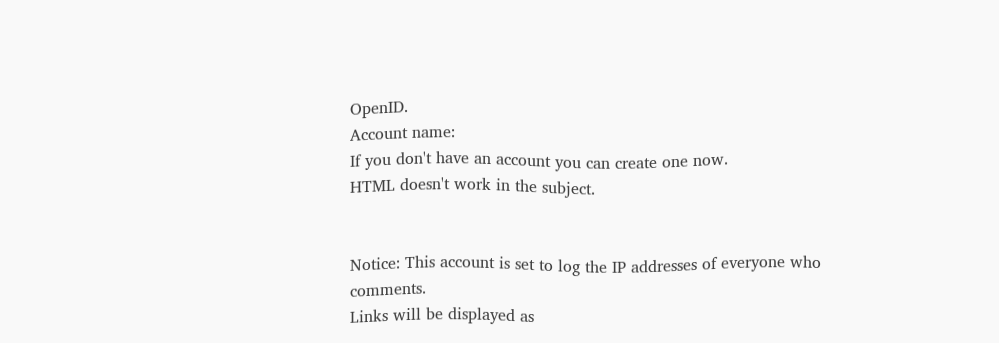OpenID.
Account name:
If you don't have an account you can create one now.
HTML doesn't work in the subject.


Notice: This account is set to log the IP addresses of everyone who comments.
Links will be displayed as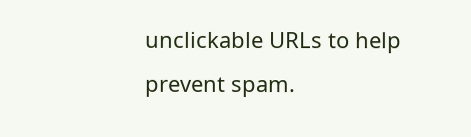unclickable URLs to help prevent spam.